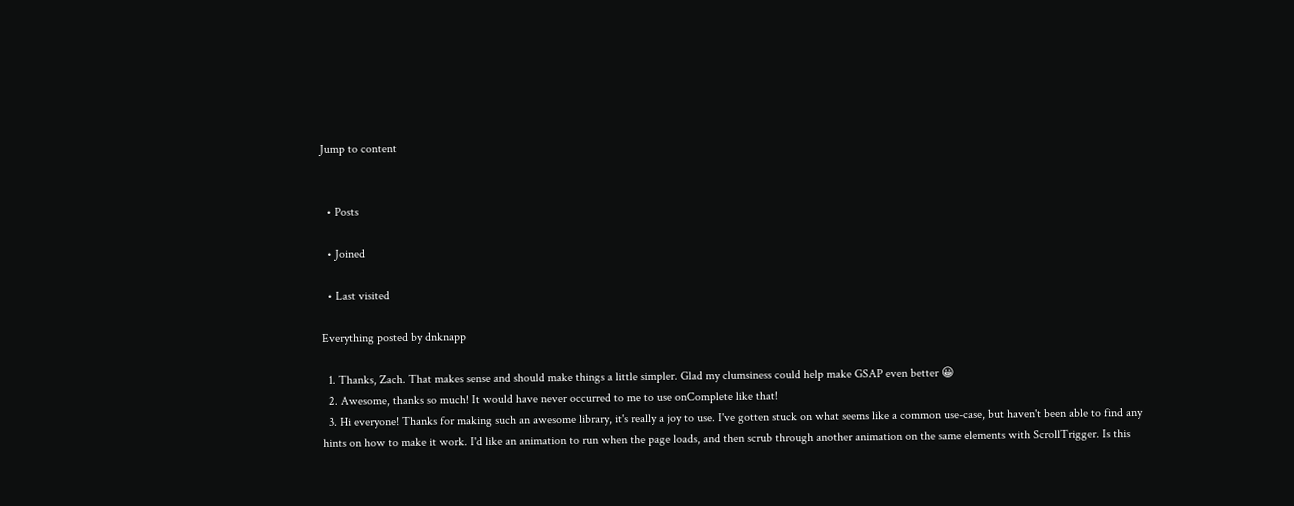Jump to content


  • Posts

  • Joined

  • Last visited

Everything posted by dnknapp

  1. Thanks, Zach. That makes sense and should make things a little simpler. Glad my clumsiness could help make GSAP even better 😀
  2. Awesome, thanks so much! It would have never occurred to me to use onComplete like that!
  3. Hi everyone! Thanks for making such an awesome library, it's really a joy to use. I've gotten stuck on what seems like a common use-case, but haven't been able to find any hints on how to make it work. I'd like an animation to run when the page loads, and then scrub through another animation on the same elements with ScrollTrigger. Is this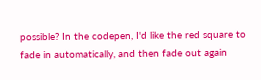possible? In the codepen, I'd like the red square to fade in automatically, and then fade out again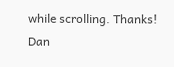while scrolling. Thanks! Dan